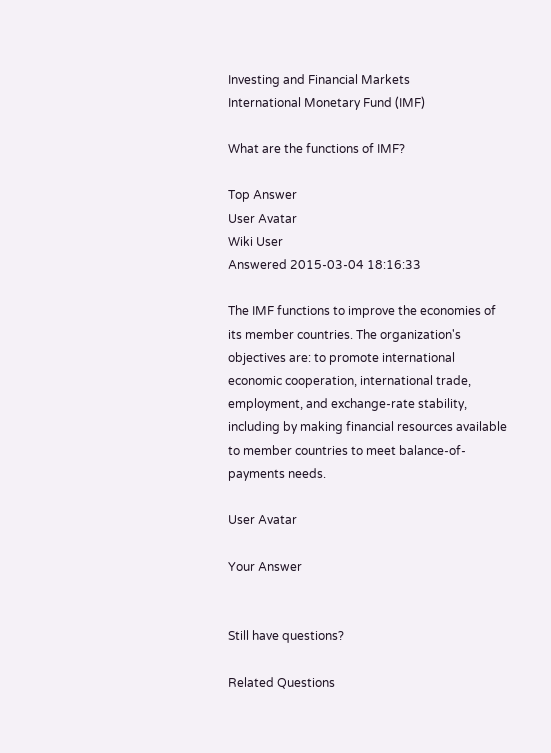Investing and Financial Markets
International Monetary Fund (IMF)

What are the functions of IMF?

Top Answer
User Avatar
Wiki User
Answered 2015-03-04 18:16:33

The IMF functions to improve the economies of its member countries. The organization's objectives are: to promote international economic cooperation, international trade, employment, and exchange-rate stability, including by making financial resources available to member countries to meet balance-of-payments needs.

User Avatar

Your Answer


Still have questions?

Related Questions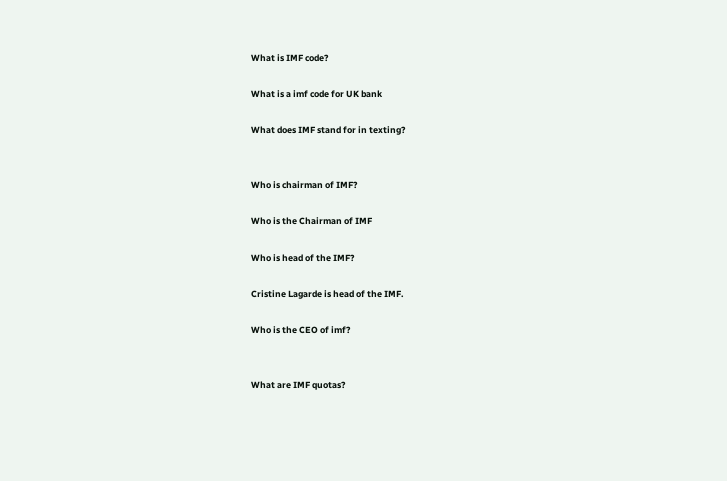What is IMF code?

What is a imf code for UK bank

What does IMF stand for in texting?


Who is chairman of IMF?

Who is the Chairman of IMF

Who is head of the IMF?

Cristine Lagarde is head of the IMF.

Who is the CEO of imf?


What are IMF quotas?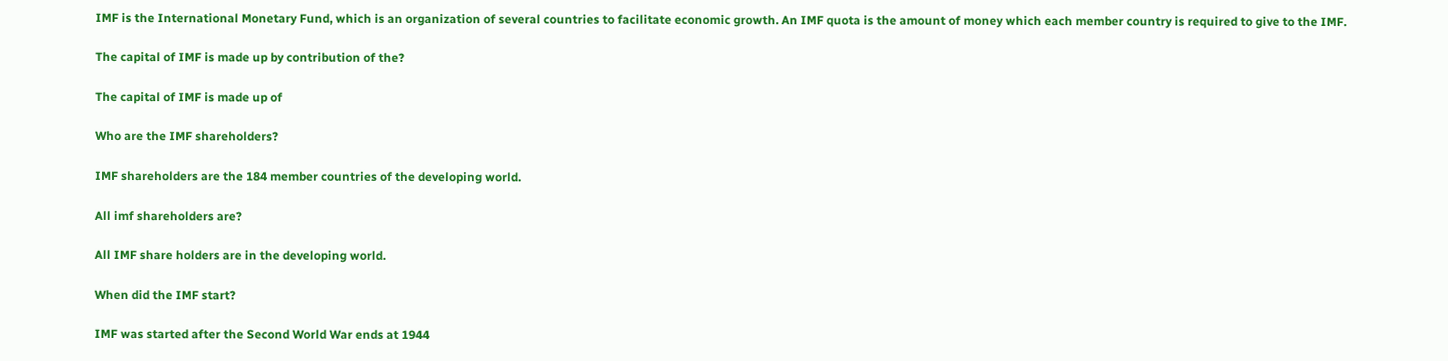IMF is the International Monetary Fund, which is an organization of several countries to facilitate economic growth. An IMF quota is the amount of money which each member country is required to give to the IMF.

The capital of IMF is made up by contribution of the?

The capital of IMF is made up of

Who are the IMF shareholders?

IMF shareholders are the 184 member countries of the developing world.

All imf shareholders are?

All IMF share holders are in the developing world.

When did the IMF start?

IMF was started after the Second World War ends at 1944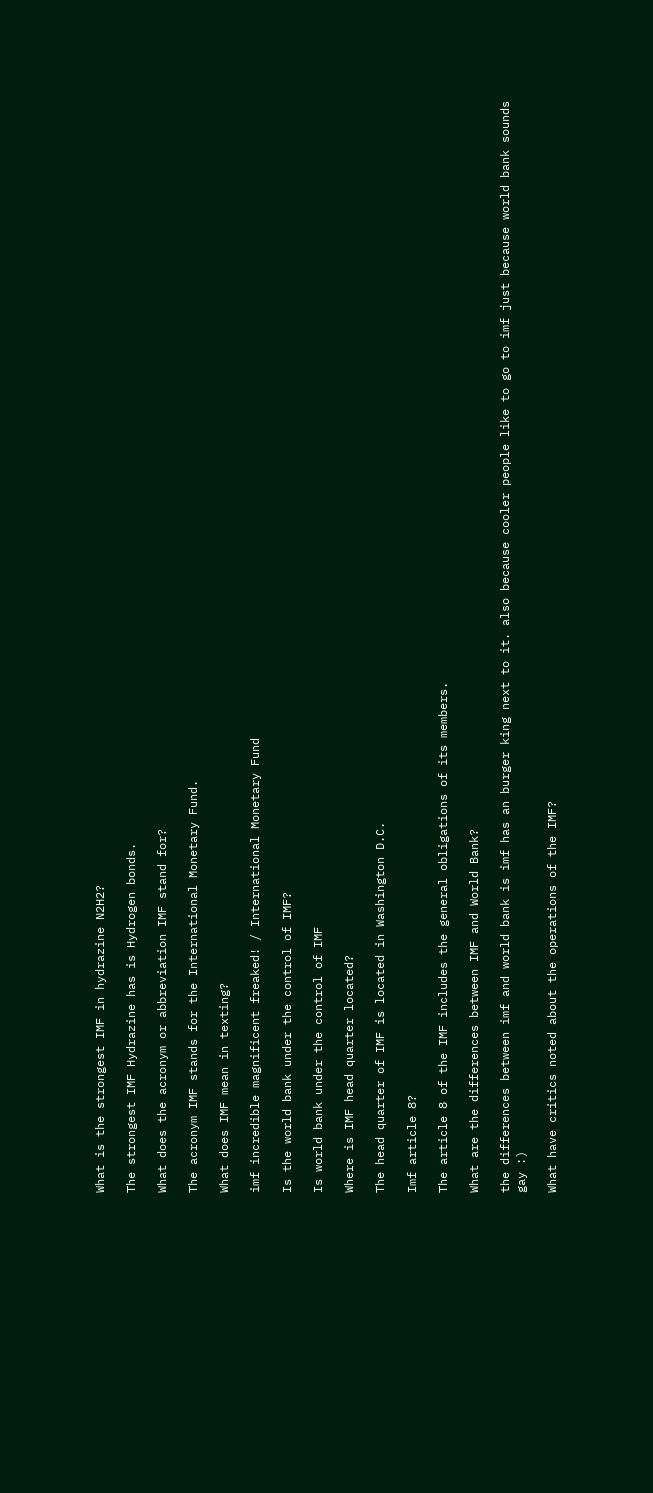What is the strongest IMF in hydrazine N2H2?

The strongest IMF Hydrazine has is Hydrogen bonds.

What does the acronym or abbreviation IMF stand for?

The acronym IMF stands for the International Monetary Fund.

What does IMF mean in texting?

imf incredible magnificent freaked! / International Monetary Fund

Is the world bank under the control of IMF?

Is world bank under the control of IMF

Where is IMF head quarter located?

The head quarter of IMF is located in Washington D.C.

Imf article 8?

The article 8 of the IMF includes the general obligations of its members.

What are the differences between IMF and World Bank?

the differences between imf and world bank is imf has an burger king next to it. also because cooler people like to go to imf just because world bank sounds gay :)

What have critics noted about the operations of the IMF?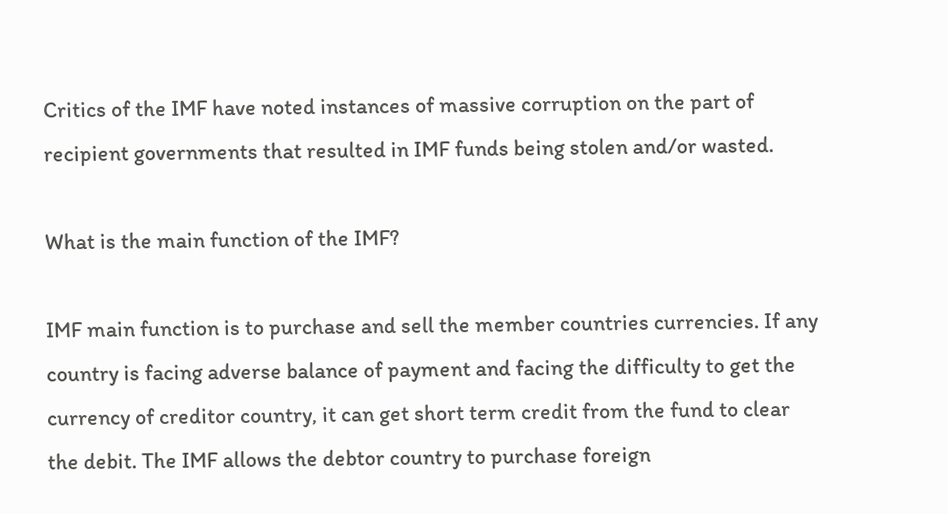Critics of the IMF have noted instances of massive corruption on the part of recipient governments that resulted in IMF funds being stolen and/or wasted.

What is the main function of the IMF?

IMF main function is to purchase and sell the member countries currencies. If any country is facing adverse balance of payment and facing the difficulty to get the currency of creditor country, it can get short term credit from the fund to clear the debit. The IMF allows the debtor country to purchase foreign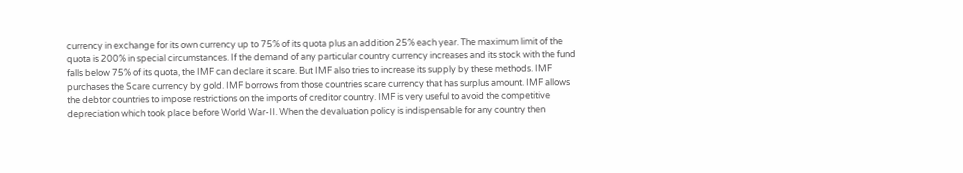currency in exchange for its own currency up to 75% of its quota plus an addition 25% each year. The maximum limit of the quota is 200% in special circumstances. If the demand of any particular country currency increases and its stock with the fund falls below 75% of its quota, the IMF can declare it scare. But IMF also tries to increase its supply by these methods. IMF purchases the Scare currency by gold. IMF borrows from those countries scare currency that has surplus amount. IMF allows the debtor countries to impose restrictions on the imports of creditor country. IMF is very useful to avoid the competitive depreciation which took place before World War-II. When the devaluation policy is indispensable for any country then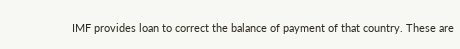IMF provides loan to correct the balance of payment of that country. These are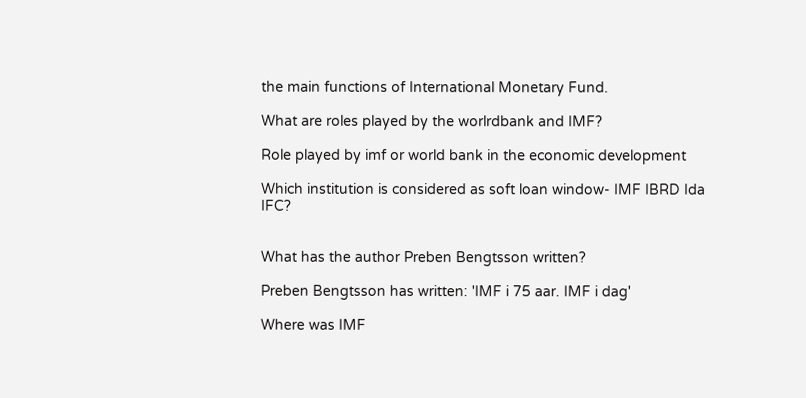the main functions of International Monetary Fund.

What are roles played by the worlrdbank and IMF?

Role played by imf or world bank in the economic development

Which institution is considered as soft loan window- IMF IBRD Ida IFC?


What has the author Preben Bengtsson written?

Preben Bengtsson has written: 'IMF i 75 aar. IMF i dag'

Where was IMF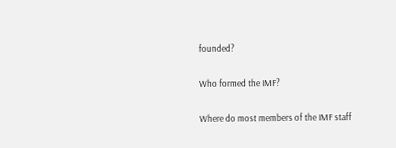founded?


Who formed the IMF?


Where do most members of the IMF staff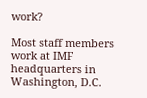work?

Most staff members work at IMF headquarters in Washington, D.C.